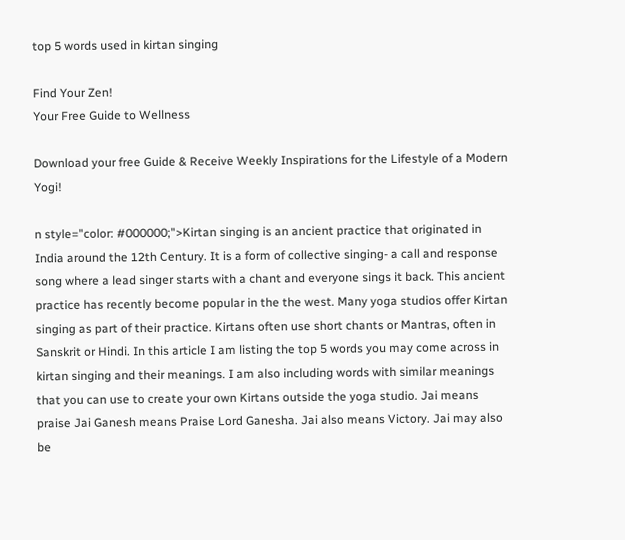top 5 words used in kirtan singing

Find Your Zen!
Your Free Guide to Wellness

Download your free Guide & Receive Weekly Inspirations for the Lifestyle of a Modern Yogi!

n style="color: #000000;">Kirtan singing is an ancient practice that originated in India around the 12th Century. It is a form of collective singing- a call and response song where a lead singer starts with a chant and everyone sings it back. This ancient practice has recently become popular in the the west. Many yoga studios offer Kirtan singing as part of their practice. Kirtans often use short chants or Mantras, often in Sanskrit or Hindi. In this article I am listing the top 5 words you may come across in kirtan singing and their meanings. I am also including words with similar meanings that you can use to create your own Kirtans outside the yoga studio. Jai means praise Jai Ganesh means Praise Lord Ganesha. Jai also means Victory. Jai may also be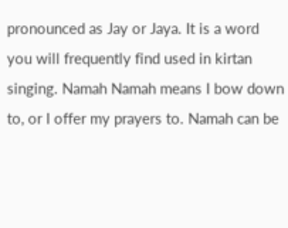pronounced as Jay or Jaya. It is a word you will frequently find used in kirtan singing. Namah Namah means I bow down to, or I offer my prayers to. Namah can be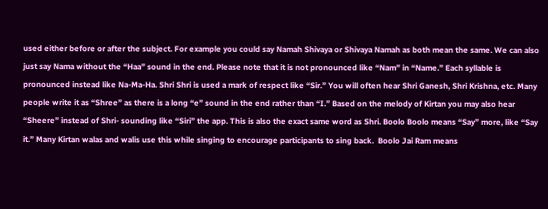used either before or after the subject. For example you could say Namah Shivaya or Shivaya Namah as both mean the same. We can also just say Nama without the “Haa” sound in the end. Please note that it is not pronounced like “Nam” in “Name.” Each syllable is pronounced instead like Na-Ma-Ha. Shri Shri is used a mark of respect like “Sir.” You will often hear Shri Ganesh, Shri Krishna, etc. Many people write it as “Shree” as there is a long “e” sound in the end rather than “I.” Based on the melody of Kirtan you may also hear “Sheere” instead of Shri- sounding like “Siri” the app. This is also the exact same word as Shri. Boolo Boolo means “Say” more, like “Say it.” Many Kirtan walas and walis use this while singing to encourage participants to sing back.  Boolo Jai Ram means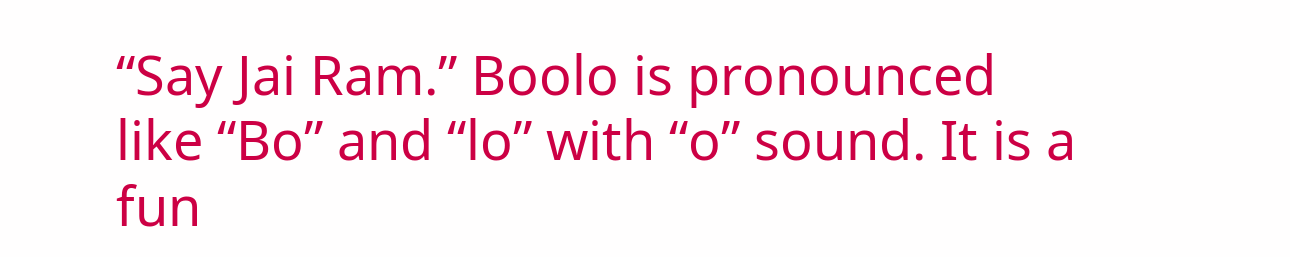“Say Jai Ram.” Boolo is pronounced like “Bo” and “lo” with “o” sound. It is a fun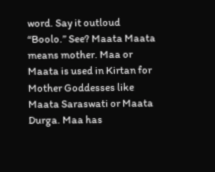word. Say it outloud “Boolo.” See? Maata Maata means mother. Maa or Maata is used in Kirtan for Mother Goddesses like Maata Saraswati or Maata Durga. Maa has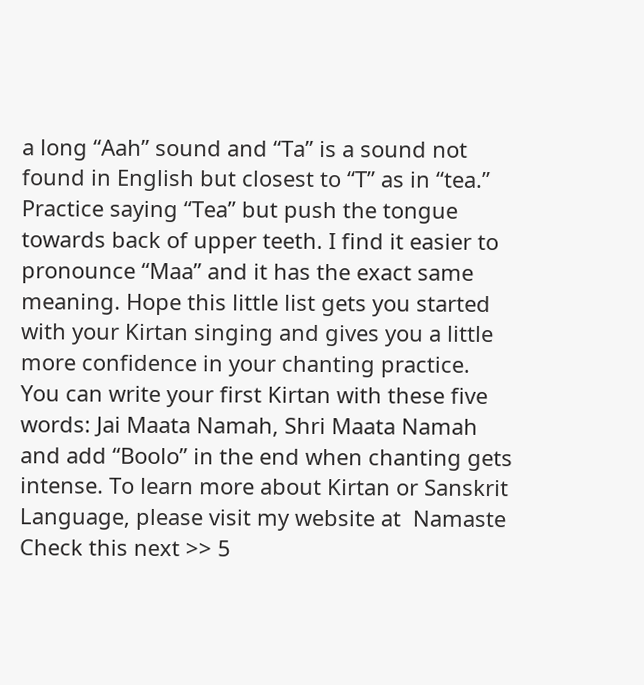a long “Aah” sound and “Ta” is a sound not found in English but closest to “T” as in “tea.” Practice saying “Tea” but push the tongue towards back of upper teeth. I find it easier to pronounce “Maa” and it has the exact same meaning. Hope this little list gets you started with your Kirtan singing and gives you a little more confidence in your chanting practice.  You can write your first Kirtan with these five words: Jai Maata Namah, Shri Maata Namah and add “Boolo” in the end when chanting gets intense. To learn more about Kirtan or Sanskrit Language, please visit my website at  Namaste Check this next >> 5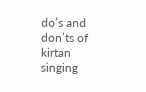do’s and don’ts of kirtan singing